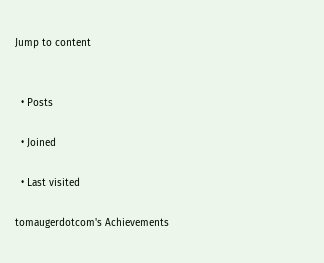Jump to content


  • Posts

  • Joined

  • Last visited

tomaugerdotcom's Achievements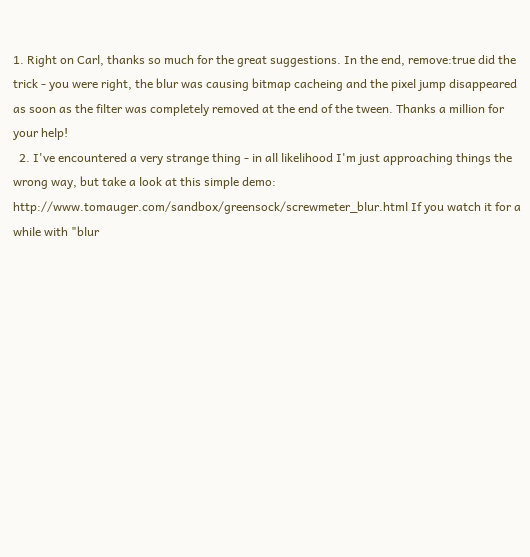1. Right on Carl, thanks so much for the great suggestions. In the end, remove:true did the trick - you were right, the blur was causing bitmap cacheing and the pixel jump disappeared as soon as the filter was completely removed at the end of the tween. Thanks a million for your help!
  2. I've encountered a very strange thing - in all likelihood I'm just approaching things the wrong way, but take a look at this simple demo: http://www.tomauger.com/sandbox/greensock/screwmeter_blur.html If you watch it for a while with "blur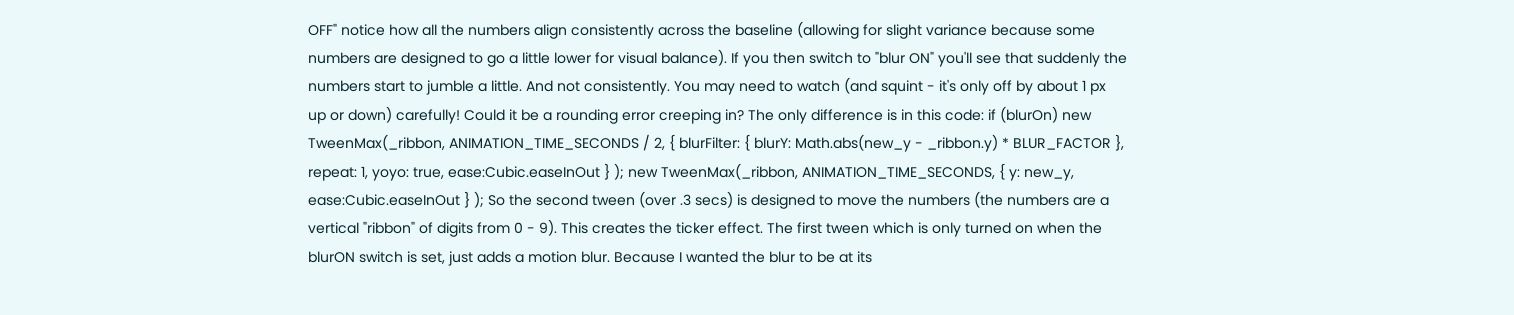OFF" notice how all the numbers align consistently across the baseline (allowing for slight variance because some numbers are designed to go a little lower for visual balance). If you then switch to "blur ON" you'll see that suddenly the numbers start to jumble a little. And not consistently. You may need to watch (and squint - it's only off by about 1 px up or down) carefully! Could it be a rounding error creeping in? The only difference is in this code: if (blurOn) new TweenMax(_ribbon, ANIMATION_TIME_SECONDS / 2, { blurFilter: { blurY: Math.abs(new_y - _ribbon.y) * BLUR_FACTOR }, repeat: 1, yoyo: true, ease:Cubic.easeInOut } ); new TweenMax(_ribbon, ANIMATION_TIME_SECONDS, { y: new_y, ease:Cubic.easeInOut } ); So the second tween (over .3 secs) is designed to move the numbers (the numbers are a vertical "ribbon" of digits from 0 - 9). This creates the ticker effect. The first tween which is only turned on when the blurON switch is set, just adds a motion blur. Because I wanted the blur to be at its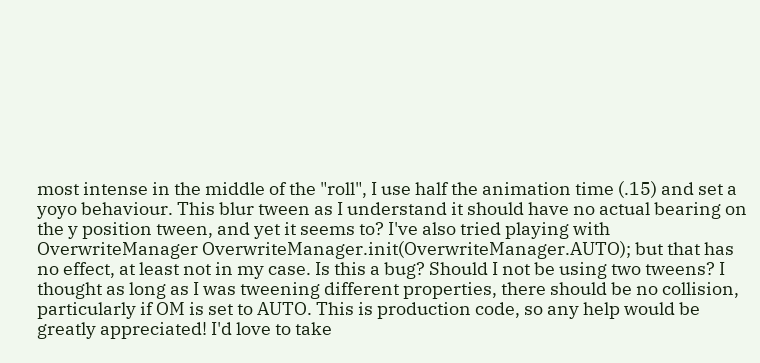most intense in the middle of the "roll", I use half the animation time (.15) and set a yoyo behaviour. This blur tween as I understand it should have no actual bearing on the y position tween, and yet it seems to? I've also tried playing with OverwriteManager OverwriteManager.init(OverwriteManager.AUTO); but that has no effect, at least not in my case. Is this a bug? Should I not be using two tweens? I thought as long as I was tweening different properties, there should be no collision, particularly if OM is set to AUTO. This is production code, so any help would be greatly appreciated! I'd love to take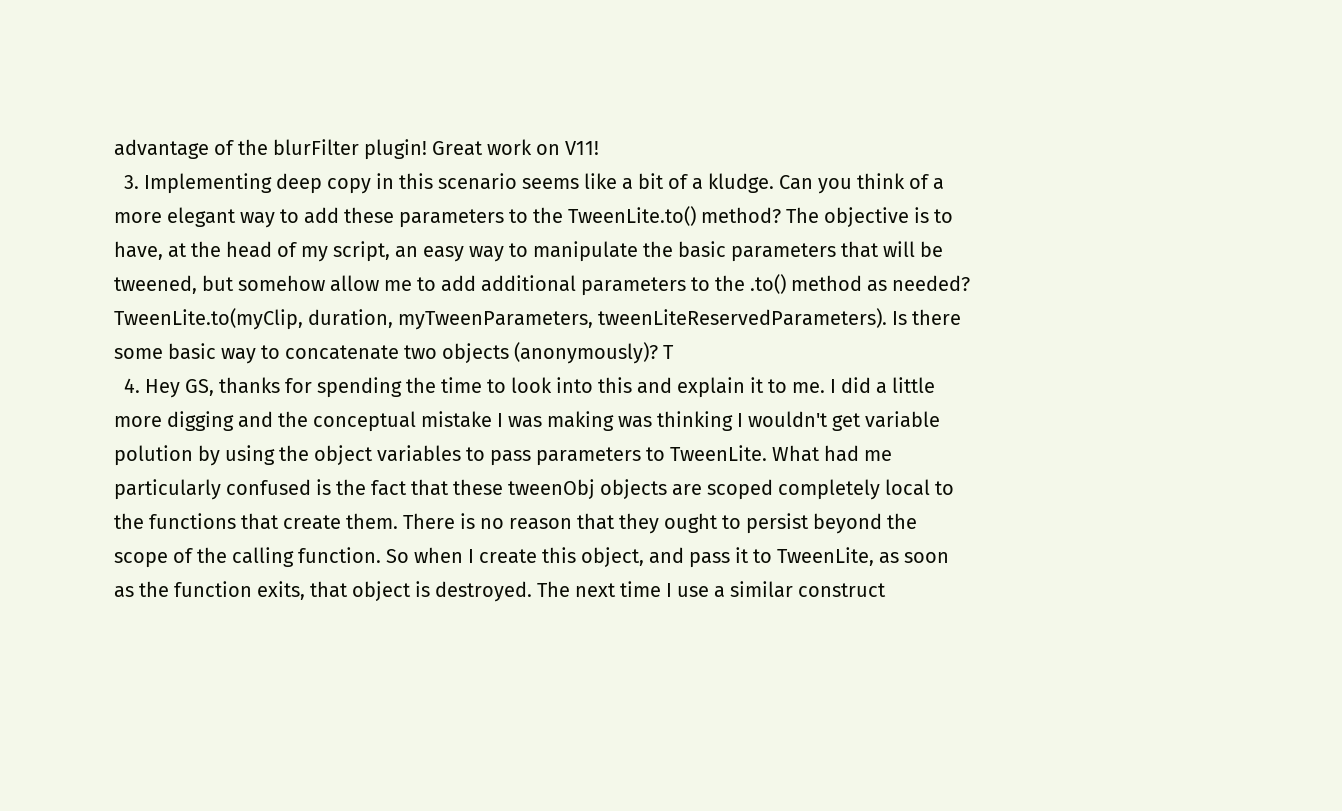advantage of the blurFilter plugin! Great work on V11!
  3. Implementing deep copy in this scenario seems like a bit of a kludge. Can you think of a more elegant way to add these parameters to the TweenLite.to() method? The objective is to have, at the head of my script, an easy way to manipulate the basic parameters that will be tweened, but somehow allow me to add additional parameters to the .to() method as needed? TweenLite.to(myClip, duration, myTweenParameters, tweenLiteReservedParameters). Is there some basic way to concatenate two objects (anonymously)? T
  4. Hey GS, thanks for spending the time to look into this and explain it to me. I did a little more digging and the conceptual mistake I was making was thinking I wouldn't get variable polution by using the object variables to pass parameters to TweenLite. What had me particularly confused is the fact that these tweenObj objects are scoped completely local to the functions that create them. There is no reason that they ought to persist beyond the scope of the calling function. So when I create this object, and pass it to TweenLite, as soon as the function exits, that object is destroyed. The next time I use a similar construct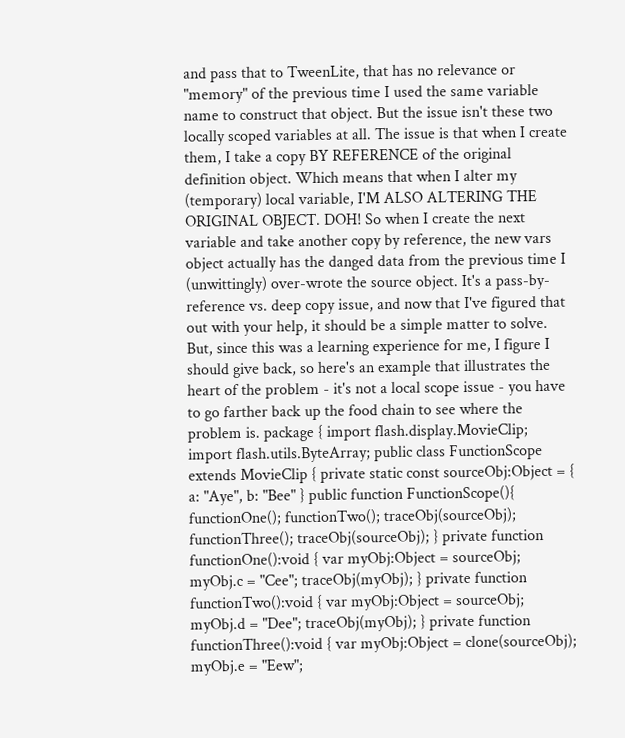and pass that to TweenLite, that has no relevance or "memory" of the previous time I used the same variable name to construct that object. But the issue isn't these two locally scoped variables at all. The issue is that when I create them, I take a copy BY REFERENCE of the original definition object. Which means that when I alter my (temporary) local variable, I'M ALSO ALTERING THE ORIGINAL OBJECT. DOH! So when I create the next variable and take another copy by reference, the new vars object actually has the danged data from the previous time I (unwittingly) over-wrote the source object. It's a pass-by-reference vs. deep copy issue, and now that I've figured that out with your help, it should be a simple matter to solve. But, since this was a learning experience for me, I figure I should give back, so here's an example that illustrates the heart of the problem - it's not a local scope issue - you have to go farther back up the food chain to see where the problem is. package { import flash.display.MovieClip; import flash.utils.ByteArray; public class FunctionScope extends MovieClip { private static const sourceObj:Object = { a: "Aye", b: "Bee" } public function FunctionScope(){ functionOne(); functionTwo(); traceObj(sourceObj); functionThree(); traceObj(sourceObj); } private function functionOne():void { var myObj:Object = sourceObj; myObj.c = "Cee"; traceObj(myObj); } private function functionTwo():void { var myObj:Object = sourceObj; myObj.d = "Dee"; traceObj(myObj); } private function functionThree():void { var myObj:Object = clone(sourceObj); myObj.e = "Eew";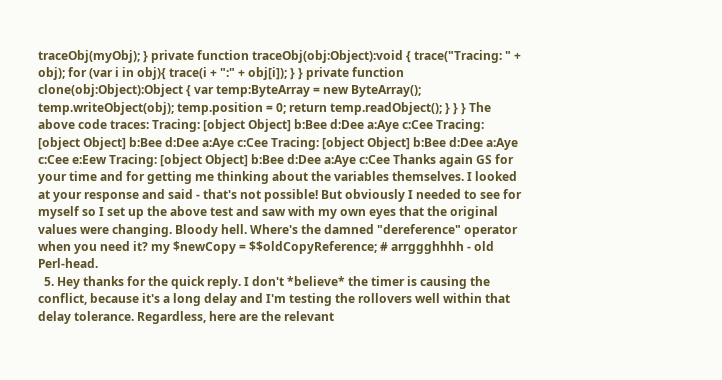traceObj(myObj); } private function traceObj(obj:Object):void { trace("Tracing: " + obj); for (var i in obj){ trace(i + ":" + obj[i]); } } private function clone(obj:Object):Object { var temp:ByteArray = new ByteArray(); temp.writeObject(obj); temp.position = 0; return temp.readObject(); } } } The above code traces: Tracing: [object Object] b:Bee d:Dee a:Aye c:Cee Tracing: [object Object] b:Bee d:Dee a:Aye c:Cee Tracing: [object Object] b:Bee d:Dee a:Aye c:Cee e:Eew Tracing: [object Object] b:Bee d:Dee a:Aye c:Cee Thanks again GS for your time and for getting me thinking about the variables themselves. I looked at your response and said - that's not possible! But obviously I needed to see for myself so I set up the above test and saw with my own eyes that the original values were changing. Bloody hell. Where's the damned "dereference" operator when you need it? my $newCopy = $$oldCopyReference; # arrggghhhh - old Perl-head.
  5. Hey thanks for the quick reply. I don't *believe* the timer is causing the conflict, because it's a long delay and I'm testing the rollovers well within that delay tolerance. Regardless, here are the relevant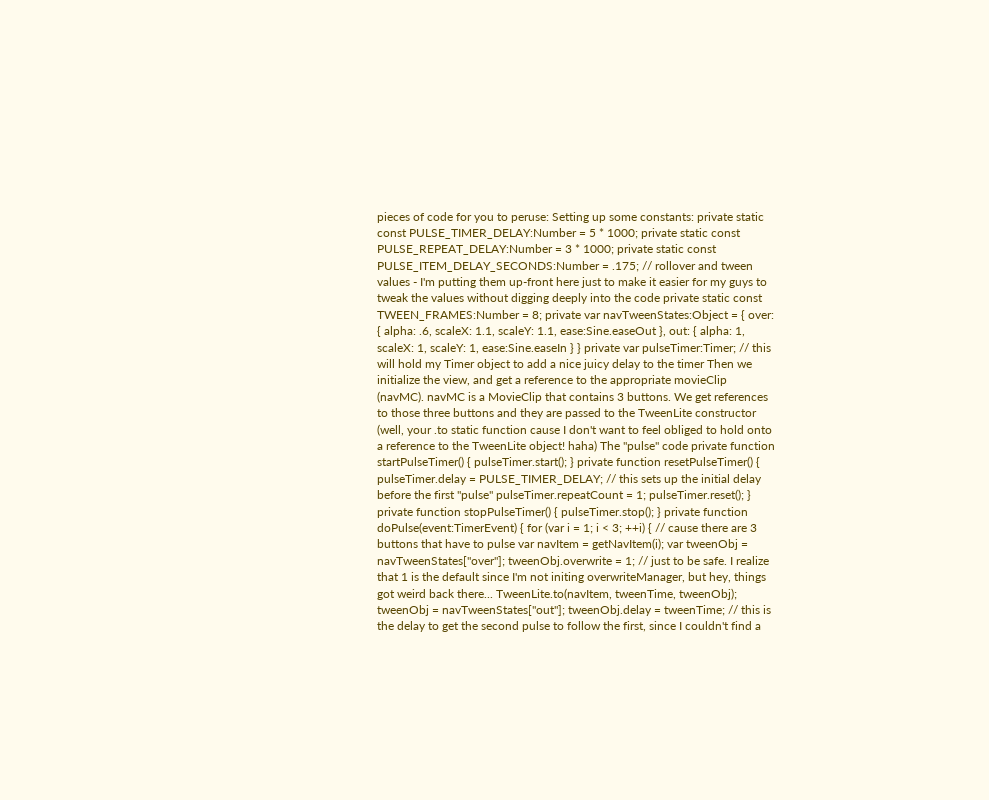pieces of code for you to peruse: Setting up some constants: private static const PULSE_TIMER_DELAY:Number = 5 * 1000; private static const PULSE_REPEAT_DELAY:Number = 3 * 1000; private static const PULSE_ITEM_DELAY_SECONDS:Number = .175; // rollover and tween values - I'm putting them up-front here just to make it easier for my guys to tweak the values without digging deeply into the code private static const TWEEN_FRAMES:Number = 8; private var navTweenStates:Object = { over: { alpha: .6, scaleX: 1.1, scaleY: 1.1, ease:Sine.easeOut }, out: { alpha: 1, scaleX: 1, scaleY: 1, ease:Sine.easeIn } } private var pulseTimer:Timer; // this will hold my Timer object to add a nice juicy delay to the timer Then we initialize the view, and get a reference to the appropriate movieClip (navMC). navMC is a MovieClip that contains 3 buttons. We get references to those three buttons and they are passed to the TweenLite constructor (well, your .to static function cause I don't want to feel obliged to hold onto a reference to the TweenLite object! haha) The "pulse" code private function startPulseTimer() { pulseTimer.start(); } private function resetPulseTimer() { pulseTimer.delay = PULSE_TIMER_DELAY; // this sets up the initial delay before the first "pulse" pulseTimer.repeatCount = 1; pulseTimer.reset(); } private function stopPulseTimer() { pulseTimer.stop(); } private function doPulse(event:TimerEvent) { for (var i = 1; i < 3; ++i) { // cause there are 3 buttons that have to pulse var navItem = getNavItem(i); var tweenObj = navTweenStates["over"]; tweenObj.overwrite = 1; // just to be safe. I realize that 1 is the default since I'm not initing overwriteManager, but hey, things got weird back there... TweenLite.to(navItem, tweenTime, tweenObj); tweenObj = navTweenStates["out"]; tweenObj.delay = tweenTime; // this is the delay to get the second pulse to follow the first, since I couldn't find a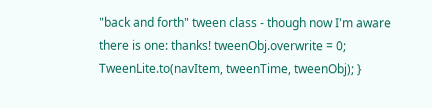"back and forth" tween class - though now I'm aware there is one: thanks! tweenObj.overwrite = 0; TweenLite.to(navItem, tweenTime, tweenObj); }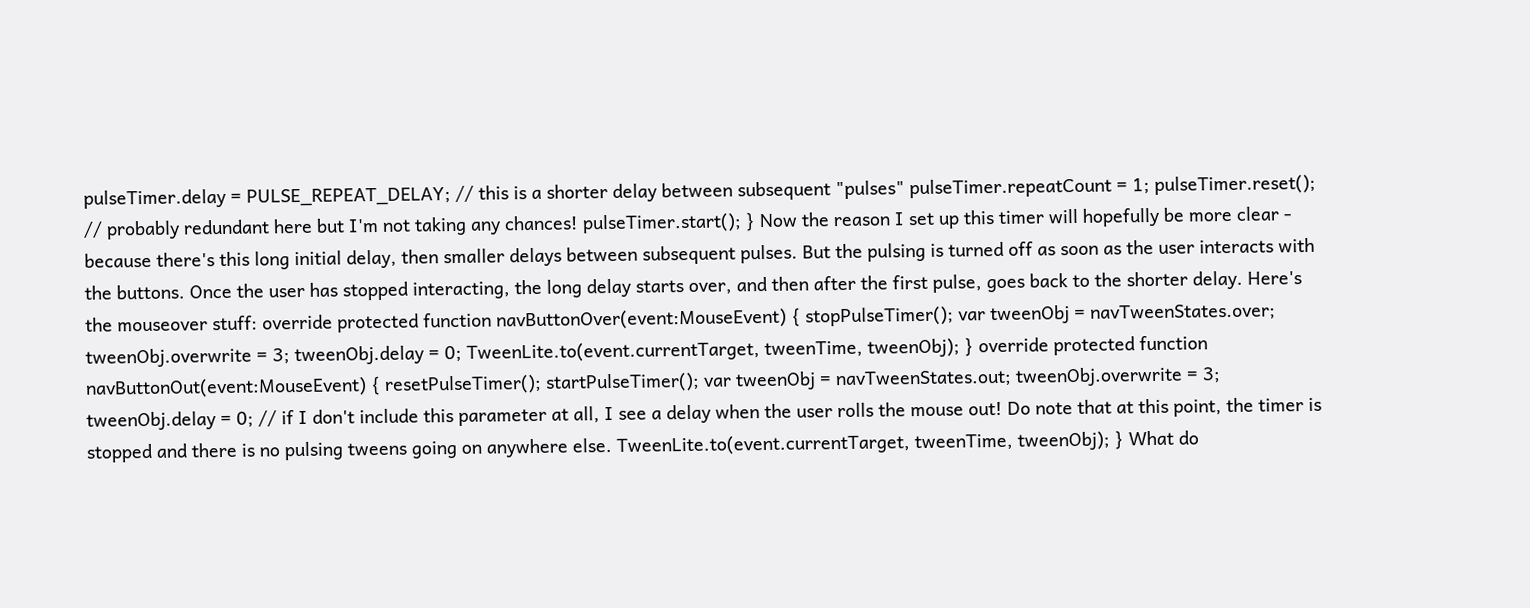pulseTimer.delay = PULSE_REPEAT_DELAY; // this is a shorter delay between subsequent "pulses" pulseTimer.repeatCount = 1; pulseTimer.reset(); // probably redundant here but I'm not taking any chances! pulseTimer.start(); } Now the reason I set up this timer will hopefully be more clear - because there's this long initial delay, then smaller delays between subsequent pulses. But the pulsing is turned off as soon as the user interacts with the buttons. Once the user has stopped interacting, the long delay starts over, and then after the first pulse, goes back to the shorter delay. Here's the mouseover stuff: override protected function navButtonOver(event:MouseEvent) { stopPulseTimer(); var tweenObj = navTweenStates.over; tweenObj.overwrite = 3; tweenObj.delay = 0; TweenLite.to(event.currentTarget, tweenTime, tweenObj); } override protected function navButtonOut(event:MouseEvent) { resetPulseTimer(); startPulseTimer(); var tweenObj = navTweenStates.out; tweenObj.overwrite = 3; tweenObj.delay = 0; // if I don't include this parameter at all, I see a delay when the user rolls the mouse out! Do note that at this point, the timer is stopped and there is no pulsing tweens going on anywhere else. TweenLite.to(event.currentTarget, tweenTime, tweenObj); } What do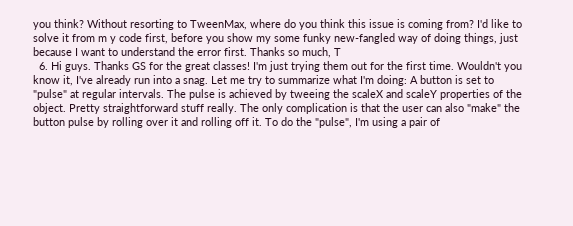you think? Without resorting to TweenMax, where do you think this issue is coming from? I'd like to solve it from m y code first, before you show my some funky new-fangled way of doing things, just because I want to understand the error first. Thanks so much, T
  6. Hi guys. Thanks GS for the great classes! I'm just trying them out for the first time. Wouldn't you know it, I've already run into a snag. Let me try to summarize what I'm doing: A button is set to "pulse" at regular intervals. The pulse is achieved by tweeing the scaleX and scaleY properties of the object. Pretty straightforward stuff really. The only complication is that the user can also "make" the button pulse by rolling over it and rolling off it. To do the "pulse", I'm using a pair of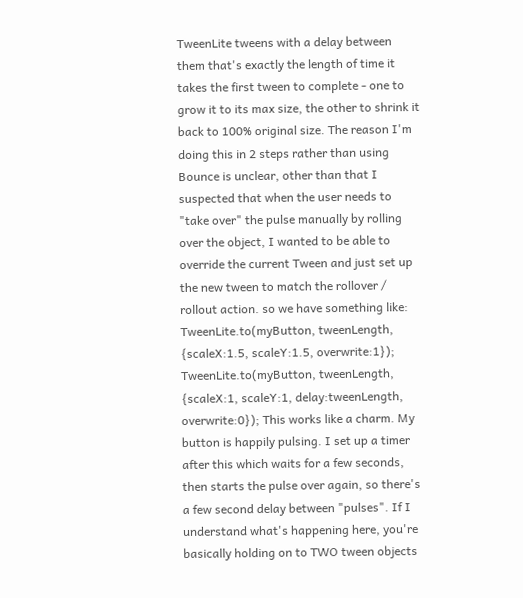TweenLite tweens with a delay between them that's exactly the length of time it takes the first tween to complete - one to grow it to its max size, the other to shrink it back to 100% original size. The reason I'm doing this in 2 steps rather than using Bounce is unclear, other than that I suspected that when the user needs to "take over" the pulse manually by rolling over the object, I wanted to be able to override the current Tween and just set up the new tween to match the rollover / rollout action. so we have something like: TweenLite.to(myButton, tweenLength, {scaleX:1.5, scaleY:1.5, overwrite:1}); TweenLite.to(myButton, tweenLength, {scaleX:1, scaleY:1, delay:tweenLength, overwrite:0}); This works like a charm. My button is happily pulsing. I set up a timer after this which waits for a few seconds, then starts the pulse over again, so there's a few second delay between "pulses". If I understand what's happening here, you're basically holding on to TWO tween objects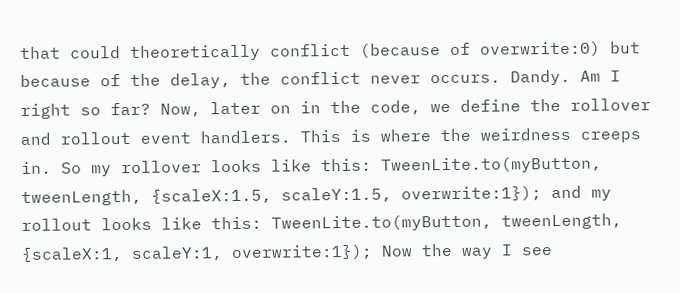that could theoretically conflict (because of overwrite:0) but because of the delay, the conflict never occurs. Dandy. Am I right so far? Now, later on in the code, we define the rollover and rollout event handlers. This is where the weirdness creeps in. So my rollover looks like this: TweenLite.to(myButton, tweenLength, {scaleX:1.5, scaleY:1.5, overwrite:1}); and my rollout looks like this: TweenLite.to(myButton, tweenLength, {scaleX:1, scaleY:1, overwrite:1}); Now the way I see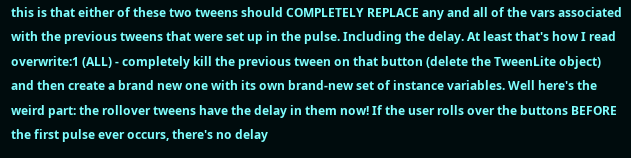this is that either of these two tweens should COMPLETELY REPLACE any and all of the vars associated with the previous tweens that were set up in the pulse. Including the delay. At least that's how I read overwrite:1 (ALL) - completely kill the previous tween on that button (delete the TweenLite object) and then create a brand new one with its own brand-new set of instance variables. Well here's the weird part: the rollover tweens have the delay in them now! If the user rolls over the buttons BEFORE the first pulse ever occurs, there's no delay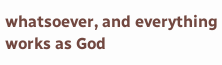whatsoever, and everything works as God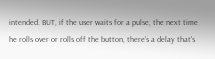intended. BUT, if the user waits for a pulse, the next time he rolls over or rolls off the button, there's a delay that's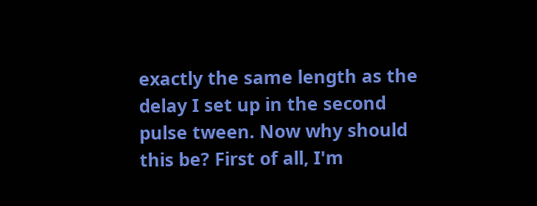exactly the same length as the delay I set up in the second pulse tween. Now why should this be? First of all, I'm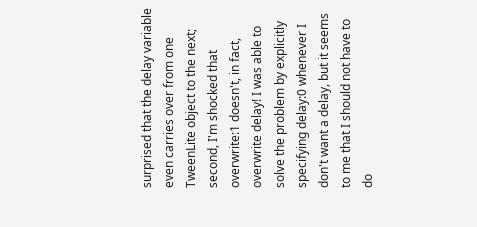surprised that the delay variable even carries over from one TweenLite object to the next; second, I'm shocked that overwrite:1 doesn't, in fact, overwrite delay! I was able to solve the problem by explicitly specifying delay:0 whenever I don't want a delay, but it seems to me that I should not have to do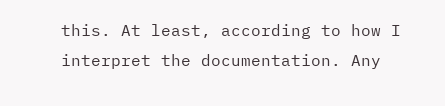this. At least, according to how I interpret the documentation. Any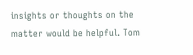insights or thoughts on the matter would be helpful. Tom